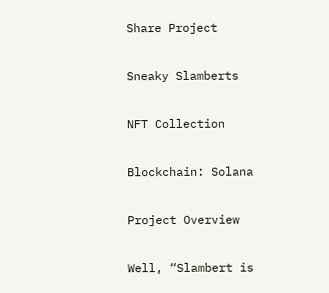Share Project

Sneaky Slamberts

NFT Collection

Blockchain: Solana

Project Overview

Well, “Slambert is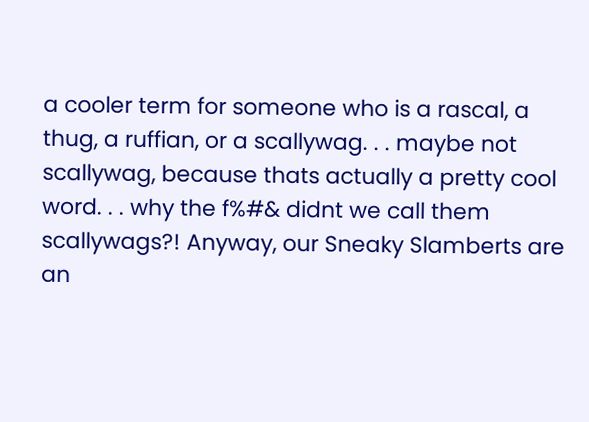a cooler term for someone who is a rascal, a thug, a ruffian, or a scallywag. . . maybe not scallywag, because thats actually a pretty cool word. . . why the f%#& didnt we call them scallywags?! Anyway, our Sneaky Slamberts are an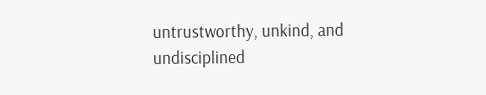untrustworthy, unkind, and undisciplined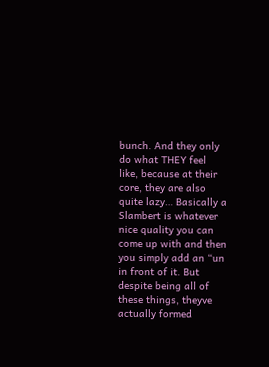bunch. And they only do what THEY feel like, because at their core, they are also quite lazy… Basically a Slambert is whatever nice quality you can come up with and then you simply add an “un in front of it. But despite being all of these things, theyve actually formed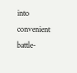into convenient battle-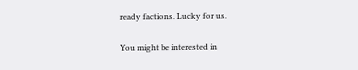ready factions. Lucky for us.

You might be interested in